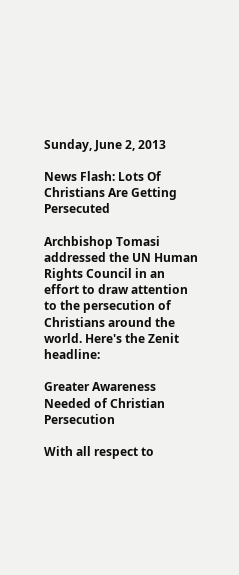Sunday, June 2, 2013

News Flash: Lots Of Christians Are Getting Persecuted

Archbishop Tomasi addressed the UN Human Rights Council in an effort to draw attention to the persecution of Christians around the world. Here's the Zenit headline:

Greater Awareness Needed of Christian Persecution

With all respect to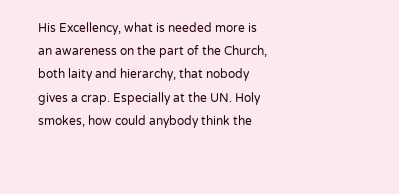His Excellency, what is needed more is an awareness on the part of the Church, both laity and hierarchy, that nobody gives a crap. Especially at the UN. Holy smokes, how could anybody think the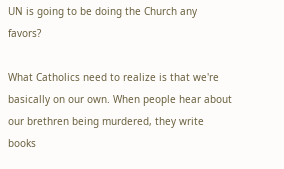UN is going to be doing the Church any favors?

What Catholics need to realize is that we're basically on our own. When people hear about our brethren being murdered, they write books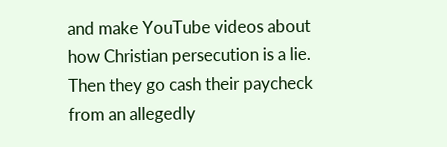and make YouTube videos about how Christian persecution is a lie. Then they go cash their paycheck from an allegedly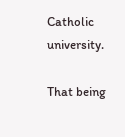Catholic university.

That being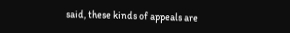said, these kinds of appeals are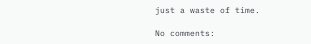just a waste of time.

No comments: